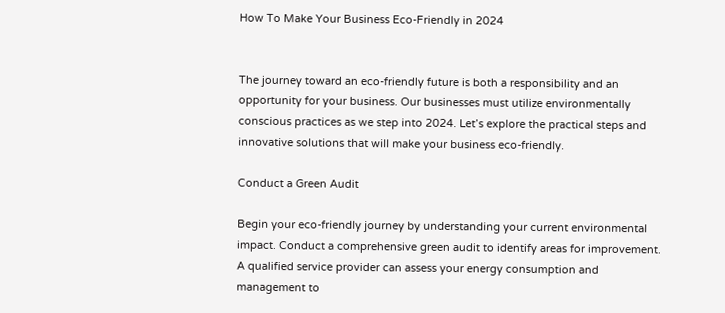How To Make Your Business Eco-Friendly in 2024


The journey toward an eco-friendly future is both a responsibility and an opportunity for your business. Our businesses must utilize environmentally conscious practices as we step into 2024. Let’s explore the practical steps and innovative solutions that will make your business eco-friendly.

Conduct a Green Audit

Begin your eco-friendly journey by understanding your current environmental impact. Conduct a comprehensive green audit to identify areas for improvement. A qualified service provider can assess your energy consumption and management to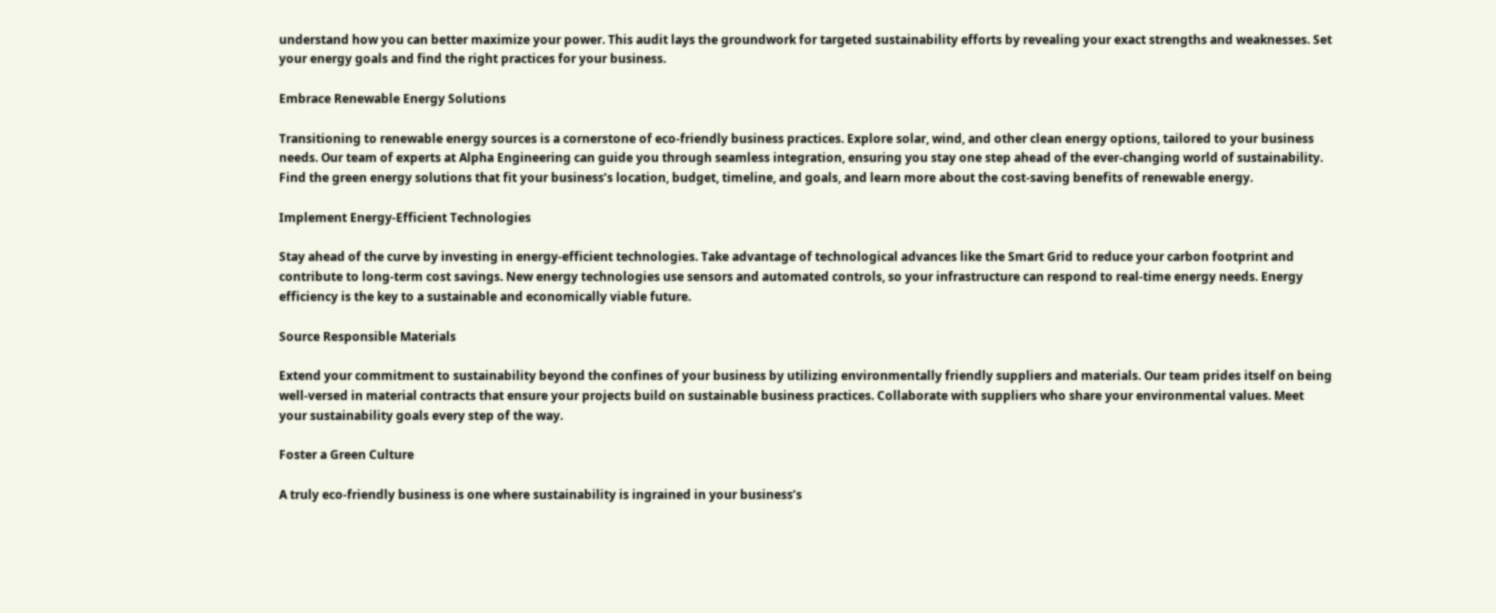understand how you can better maximize your power. This audit lays the groundwork for targeted sustainability efforts by revealing your exact strengths and weaknesses. Set your energy goals and find the right practices for your business.

Embrace Renewable Energy Solutions

Transitioning to renewable energy sources is a cornerstone of eco-friendly business practices. Explore solar, wind, and other clean energy options, tailored to your business needs. Our team of experts at Alpha Engineering can guide you through seamless integration, ensuring you stay one step ahead of the ever-changing world of sustainability. Find the green energy solutions that fit your business’s location, budget, timeline, and goals, and learn more about the cost-saving benefits of renewable energy.

Implement Energy-Efficient Technologies

Stay ahead of the curve by investing in energy-efficient technologies. Take advantage of technological advances like the Smart Grid to reduce your carbon footprint and contribute to long-term cost savings. New energy technologies use sensors and automated controls, so your infrastructure can respond to real-time energy needs. Energy efficiency is the key to a sustainable and economically viable future.

Source Responsible Materials

Extend your commitment to sustainability beyond the confines of your business by utilizing environmentally friendly suppliers and materials. Our team prides itself on being well-versed in material contracts that ensure your projects build on sustainable business practices. Collaborate with suppliers who share your environmental values. Meet your sustainability goals every step of the way.

Foster a Green Culture

A truly eco-friendly business is one where sustainability is ingrained in your business’s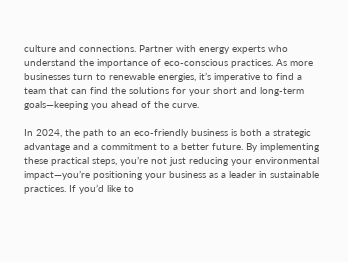culture and connections. Partner with energy experts who understand the importance of eco-conscious practices. As more businesses turn to renewable energies, it’s imperative to find a team that can find the solutions for your short and long-term goals—keeping you ahead of the curve.

In 2024, the path to an eco-friendly business is both a strategic advantage and a commitment to a better future. By implementing these practical steps, you’re not just reducing your environmental impact—you’re positioning your business as a leader in sustainable practices. If you’d like to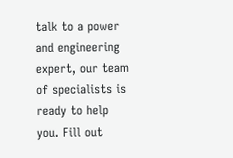talk to a power and engineering expert, our team of specialists is ready to help you. Fill out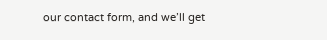our contact form, and we’ll get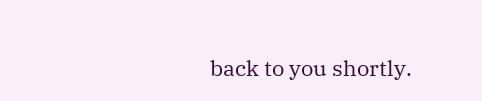back to you shortly.